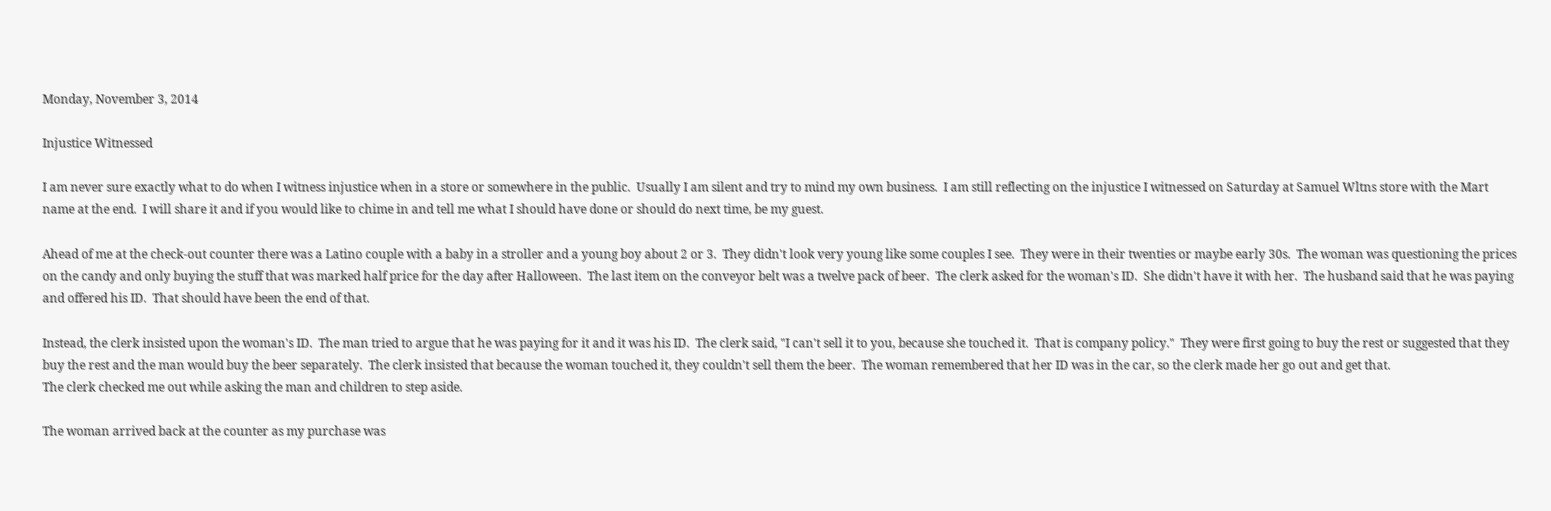Monday, November 3, 2014

Injustice Witnessed

I am never sure exactly what to do when I witness injustice when in a store or somewhere in the public.  Usually I am silent and try to mind my own business.  I am still reflecting on the injustice I witnessed on Saturday at Samuel Wltns store with the Mart name at the end.  I will share it and if you would like to chime in and tell me what I should have done or should do next time, be my guest.

Ahead of me at the check-out counter there was a Latino couple with a baby in a stroller and a young boy about 2 or 3.  They didn't look very young like some couples I see.  They were in their twenties or maybe early 30s.  The woman was questioning the prices on the candy and only buying the stuff that was marked half price for the day after Halloween.  The last item on the conveyor belt was a twelve pack of beer.  The clerk asked for the woman's ID.  She didn't have it with her.  The husband said that he was paying and offered his ID.  That should have been the end of that.

Instead, the clerk insisted upon the woman's ID.  The man tried to argue that he was paying for it and it was his ID.  The clerk said, "I can't sell it to you, because she touched it.  That is company policy."  They were first going to buy the rest or suggested that they buy the rest and the man would buy the beer separately.  The clerk insisted that because the woman touched it, they couldn't sell them the beer.  The woman remembered that her ID was in the car, so the clerk made her go out and get that.
The clerk checked me out while asking the man and children to step aside.

The woman arrived back at the counter as my purchase was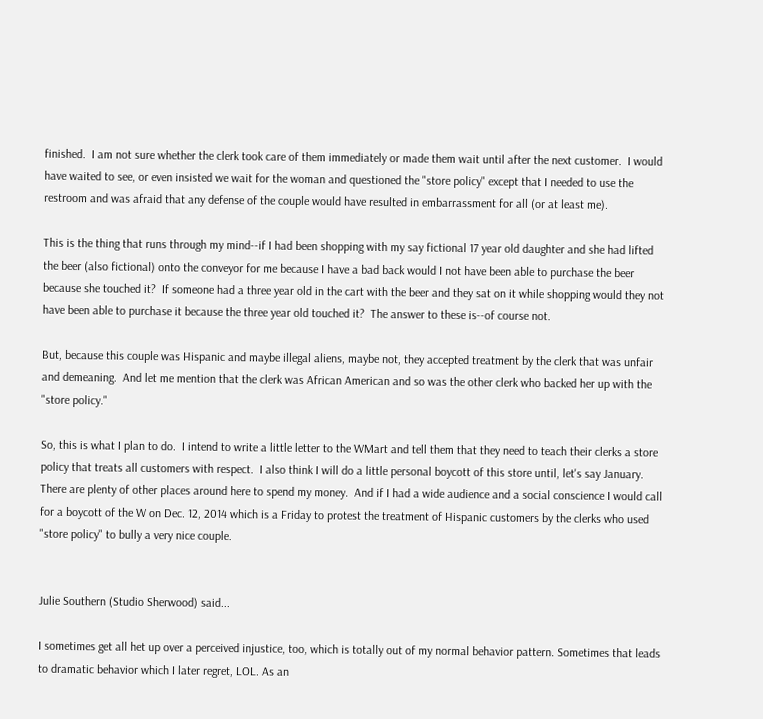finished.  I am not sure whether the clerk took care of them immediately or made them wait until after the next customer.  I would have waited to see, or even insisted we wait for the woman and questioned the "store policy" except that I needed to use the restroom and was afraid that any defense of the couple would have resulted in embarrassment for all (or at least me).

This is the thing that runs through my mind--if I had been shopping with my say fictional 17 year old daughter and she had lifted the beer (also fictional) onto the conveyor for me because I have a bad back would I not have been able to purchase the beer because she touched it?  If someone had a three year old in the cart with the beer and they sat on it while shopping would they not have been able to purchase it because the three year old touched it?  The answer to these is--of course not.

But, because this couple was Hispanic and maybe illegal aliens, maybe not, they accepted treatment by the clerk that was unfair and demeaning.  And let me mention that the clerk was African American and so was the other clerk who backed her up with the "store policy."

So, this is what I plan to do.  I intend to write a little letter to the WMart and tell them that they need to teach their clerks a store policy that treats all customers with respect.  I also think I will do a little personal boycott of this store until, let's say January.  There are plenty of other places around here to spend my money.  And if I had a wide audience and a social conscience I would call for a boycott of the W on Dec. 12, 2014 which is a Friday to protest the treatment of Hispanic customers by the clerks who used "store policy" to bully a very nice couple.


Julie Southern (Studio Sherwood) said...

I sometimes get all het up over a perceived injustice, too, which is totally out of my normal behavior pattern. Sometimes that leads to dramatic behavior which I later regret, LOL. As an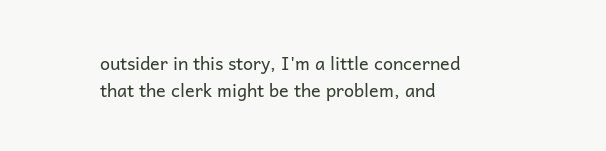outsider in this story, I'm a little concerned that the clerk might be the problem, and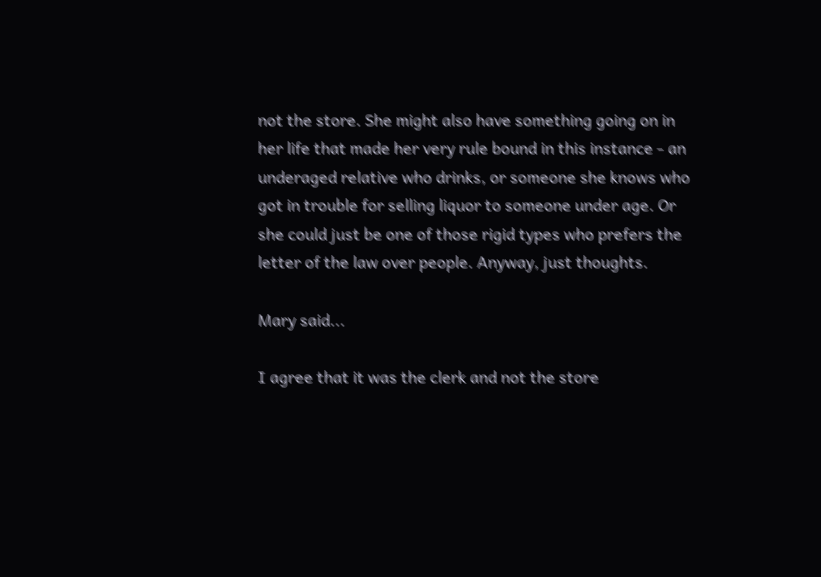not the store. She might also have something going on in her life that made her very rule bound in this instance - an underaged relative who drinks, or someone she knows who got in trouble for selling liquor to someone under age. Or she could just be one of those rigid types who prefers the letter of the law over people. Anyway, just thoughts.

Mary said...

I agree that it was the clerk and not the store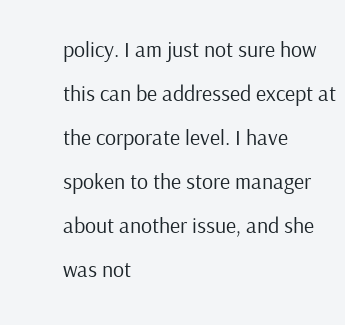policy. I am just not sure how this can be addressed except at the corporate level. I have spoken to the store manager about another issue, and she was not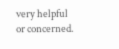very helpful or concerned.